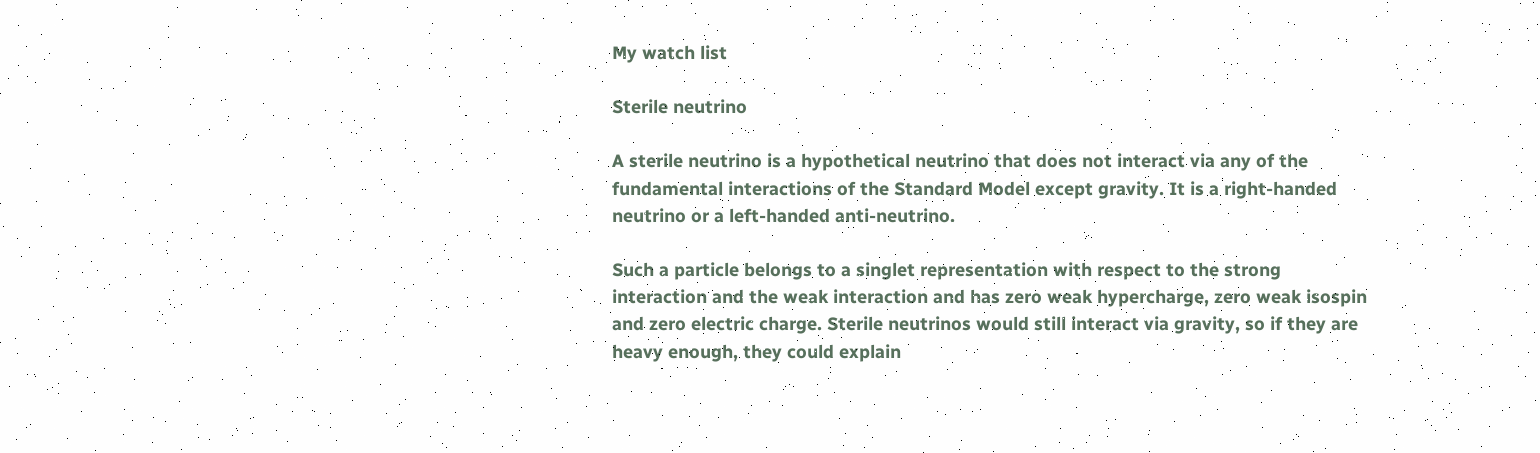My watch list

Sterile neutrino

A sterile neutrino is a hypothetical neutrino that does not interact via any of the fundamental interactions of the Standard Model except gravity. It is a right-handed neutrino or a left-handed anti-neutrino.

Such a particle belongs to a singlet representation with respect to the strong interaction and the weak interaction and has zero weak hypercharge, zero weak isospin and zero electric charge. Sterile neutrinos would still interact via gravity, so if they are heavy enough, they could explain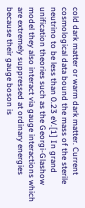cold dark matter or warm dark matter. Current cosmological data bound the mass of the sterile neutrino to be less than 0.23 eV.[1] In grand unification theories such as the Georgi-Glashow model they also interact via gauge interactions which are extremely suppressed at ordinary energies because their gauge boson is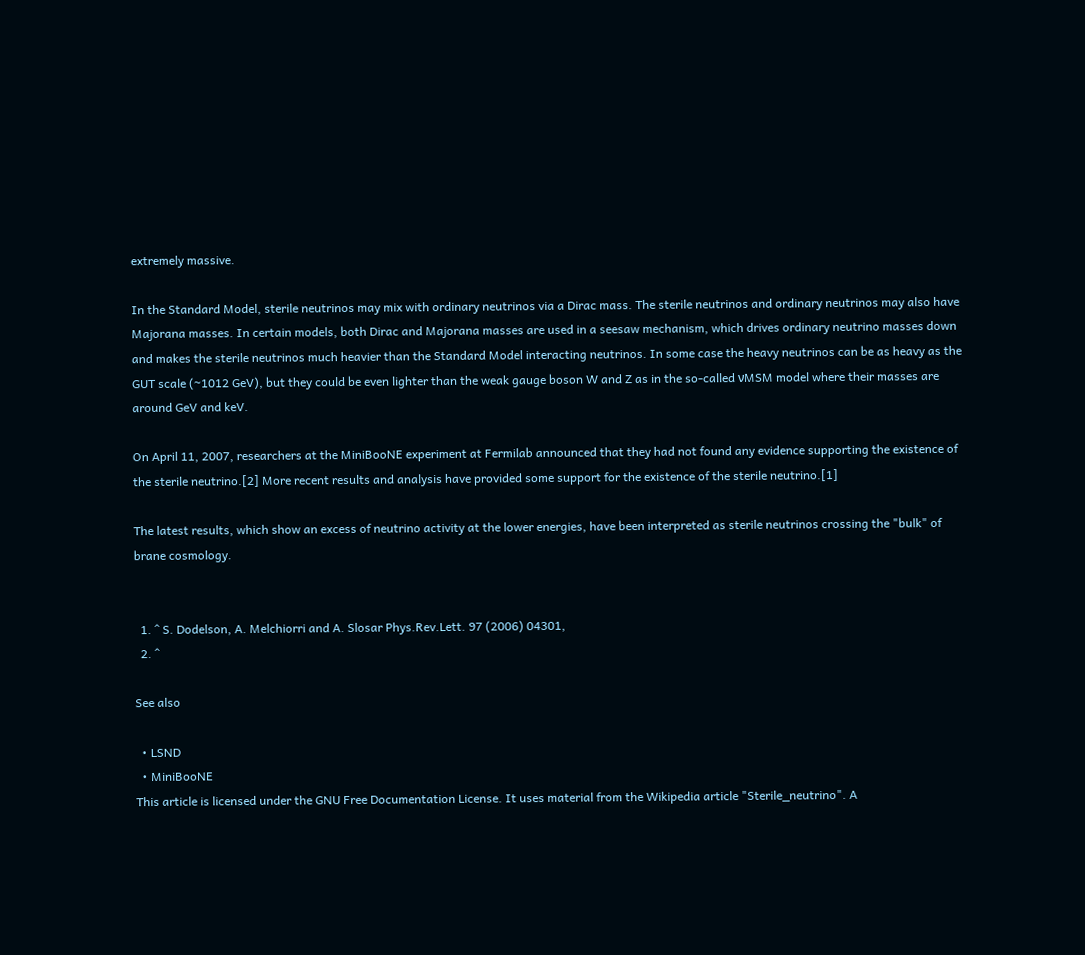extremely massive.

In the Standard Model, sterile neutrinos may mix with ordinary neutrinos via a Dirac mass. The sterile neutrinos and ordinary neutrinos may also have Majorana masses. In certain models, both Dirac and Majorana masses are used in a seesaw mechanism, which drives ordinary neutrino masses down and makes the sterile neutrinos much heavier than the Standard Model interacting neutrinos. In some case the heavy neutrinos can be as heavy as the GUT scale (~1012 GeV), but they could be even lighter than the weak gauge boson W and Z as in the so-called νMSM model where their masses are around GeV and keV.

On April 11, 2007, researchers at the MiniBooNE experiment at Fermilab announced that they had not found any evidence supporting the existence of the sterile neutrino.[2] More recent results and analysis have provided some support for the existence of the sterile neutrino.[1]

The latest results, which show an excess of neutrino activity at the lower energies, have been interpreted as sterile neutrinos crossing the "bulk" of brane cosmology.


  1. ^ S. Dodelson, A. Melchiorri and A. Slosar Phys.Rev.Lett. 97 (2006) 04301,
  2. ^

See also

  • LSND
  • MiniBooNE
This article is licensed under the GNU Free Documentation License. It uses material from the Wikipedia article "Sterile_neutrino". A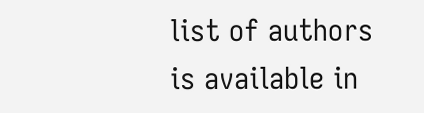list of authors is available in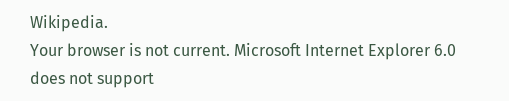Wikipedia.
Your browser is not current. Microsoft Internet Explorer 6.0 does not support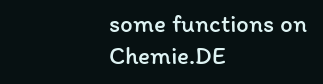some functions on Chemie.DE